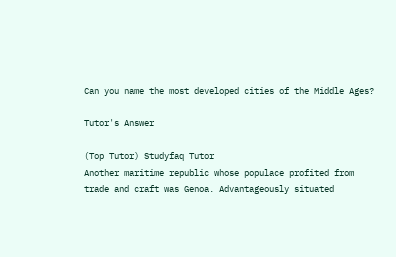Can you name the most developed cities of the Middle Ages?

Tutor's Answer

(Top Tutor) Studyfaq Tutor
Another maritime republic whose populace profited from trade and craft was Genoa. Advantageously situated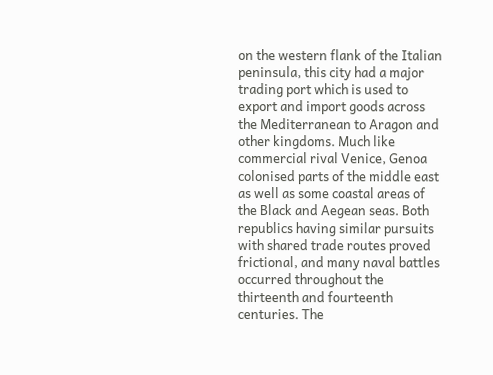on the western flank of the Italian peninsula, this city had a major trading port which is used to export and import goods across the Mediterranean to Aragon and other kingdoms. Much like commercial rival Venice, Genoa colonised parts of the middle east as well as some coastal areas of the Black and Aegean seas. Both republics having similar pursuits with shared trade routes proved frictional, and many naval battles occurred throughout the thirteenth and fourteenth centuries. The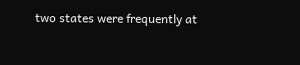two states were frequently at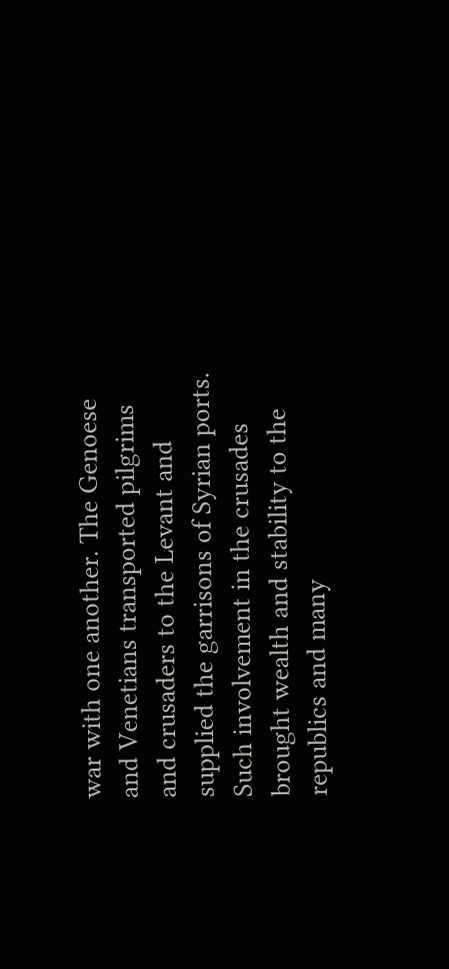war with one another. The Genoese and Venetians transported pilgrims and crusaders to the Levant and supplied the garrisons of Syrian ports. Such involvement in the crusades brought wealth and stability to the republics and many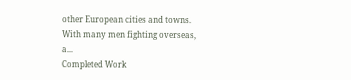other European cities and towns. With many men fighting overseas, a...
Completed Work